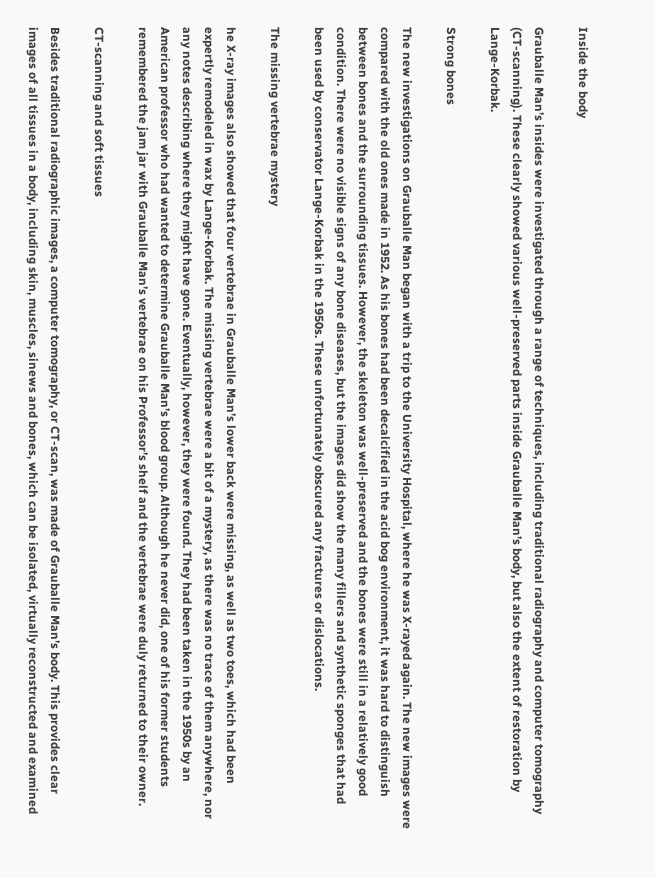Inside the body

Grauballe Man’s insides were investigated through a range of techniques, including traditional radiography and computer tomography (CT-scanning). These clearly showed various well-preserved parts inside Grauballe Man’s body, but also the extent of restoration by Lange-Korbak.

Strong bones

The new investigations on Grauballe Man began with a trip to the University Hospital, where he was X-rayed again. The new images were compared with the old ones made in 1952. As his bones had been decalcified in the acid bog environment, it was hard to distinguish between bones and the surrounding tissues. However, the skeleton was well-preserved and the bones were still in a relatively good condition. There were no visible signs of any bone diseases, but the images did show the many fillers and synthetic sponges that had been used by conservator Lange-Korbak in the 1950s. These unfortunately obscured any fractures or dislocations.

The missing vertebrae mystery

he X-ray images also showed that four vertebrae in Grauballe Man’s lower back were missing, as well as two toes, which had been expertly remodeled in wax by Lange-Korbak. The missing vertebrae were a bit of a mystery, as there was no trace of them anywhere, nor any notes describing where they might have gone. Eventually, however, they were found. They had been taken in the 1950s by an American professor who had wanted to determine Grauballe Man’s blood group. Although he never did, one of his former students remembered the jam jar with Grauballe Man’s vertebrae on his Professor’s shelf and the vertebrae were duly returned to their owner.

CT-scanning and soft tissues

Besides traditional radiographic images, a computer tomography, or CT-scan, was made of Grauballe Man’s body. This provides clear images of all tissues in a body, including skin, muscles, sinews and bones, which can be isolated, virtually reconstructed and examined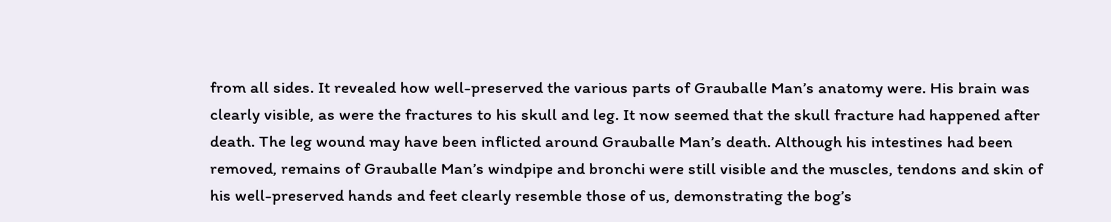from all sides. It revealed how well-preserved the various parts of Grauballe Man’s anatomy were. His brain was clearly visible, as were the fractures to his skull and leg. It now seemed that the skull fracture had happened after death. The leg wound may have been inflicted around Grauballe Man’s death. Although his intestines had been removed, remains of Grauballe Man’s windpipe and bronchi were still visible and the muscles, tendons and skin of his well-preserved hands and feet clearly resemble those of us, demonstrating the bog’s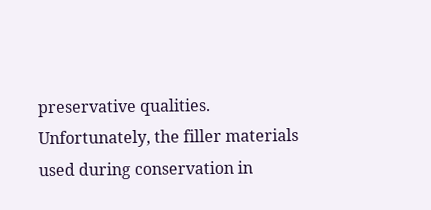preservative qualities. Unfortunately, the filler materials used during conservation in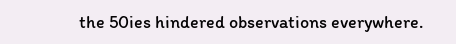the 50ies hindered observations everywhere.